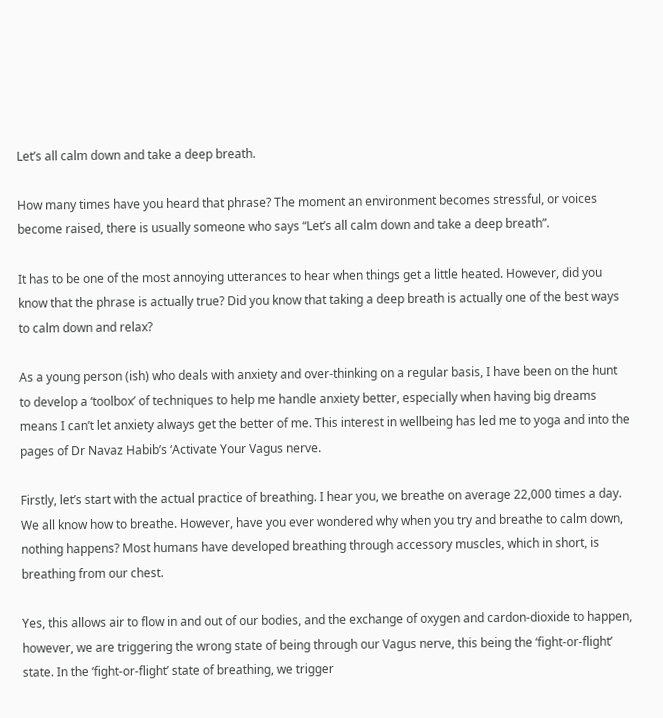Let’s all calm down and take a deep breath.

How many times have you heard that phrase? The moment an environment becomes stressful, or voices become raised, there is usually someone who says “Let’s all calm down and take a deep breath”.

It has to be one of the most annoying utterances to hear when things get a little heated. However, did you know that the phrase is actually true? Did you know that taking a deep breath is actually one of the best ways to calm down and relax?

As a young person (ish) who deals with anxiety and over-thinking on a regular basis, I have been on the hunt to develop a ‘toolbox’ of techniques to help me handle anxiety better, especially when having big dreams means I can’t let anxiety always get the better of me. This interest in wellbeing has led me to yoga and into the pages of Dr Navaz Habib’s ‘Activate Your Vagus nerve.

Firstly, let’s start with the actual practice of breathing. I hear you, we breathe on average 22,000 times a day. We all know how to breathe. However, have you ever wondered why when you try and breathe to calm down, nothing happens? Most humans have developed breathing through accessory muscles, which in short, is breathing from our chest.

Yes, this allows air to flow in and out of our bodies, and the exchange of oxygen and cardon-dioxide to happen, however, we are triggering the wrong state of being through our Vagus nerve, this being the ‘fight-or-flight’ state. In the ‘fight-or-flight’ state of breathing, we trigger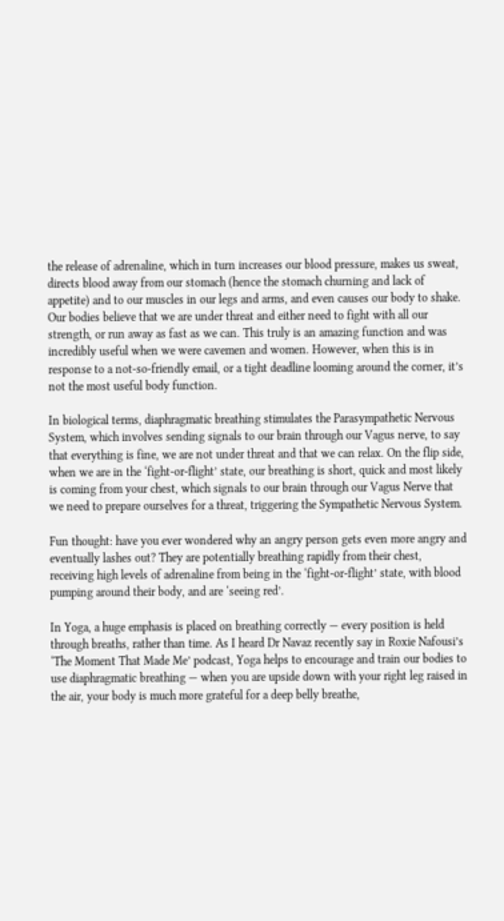the release of adrenaline, which in turn increases our blood pressure, makes us sweat, directs blood away from our stomach (hence the stomach churning and lack of appetite) and to our muscles in our legs and arms, and even causes our body to shake. Our bodies believe that we are under threat and either need to fight with all our strength, or run away as fast as we can. This truly is an amazing function and was incredibly useful when we were cavemen and women. However, when this is in response to a not-so-friendly email, or a tight deadline looming around the corner, it’s not the most useful body function.

In biological terms, diaphragmatic breathing stimulates the Parasympathetic Nervous System, which involves sending signals to our brain through our Vagus nerve, to say that everything is fine, we are not under threat and that we can relax. On the flip side, when we are in the ‘fight-or-flight’ state, our breathing is short, quick and most likely is coming from your chest, which signals to our brain through our Vagus Nerve that we need to prepare ourselves for a threat, triggering the Sympathetic Nervous System.

Fun thought: have you ever wondered why an angry person gets even more angry and eventually lashes out? They are potentially breathing rapidly from their chest, receiving high levels of adrenaline from being in the ‘fight-or-flight’ state, with blood pumping around their body, and are ‘seeing red’.

In Yoga, a huge emphasis is placed on breathing correctly — every position is held through breaths, rather than time. As I heard Dr Navaz recently say in Roxie Nafousi’s ‘The Moment That Made Me’ podcast, Yoga helps to encourage and train our bodies to use diaphragmatic breathing — when you are upside down with your right leg raised in the air, your body is much more grateful for a deep belly breathe,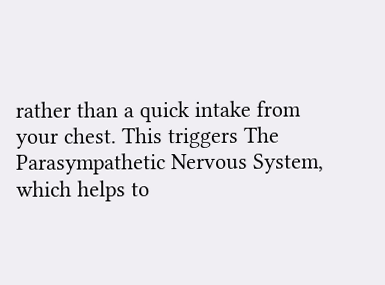rather than a quick intake from your chest. This triggers The Parasympathetic Nervous System, which helps to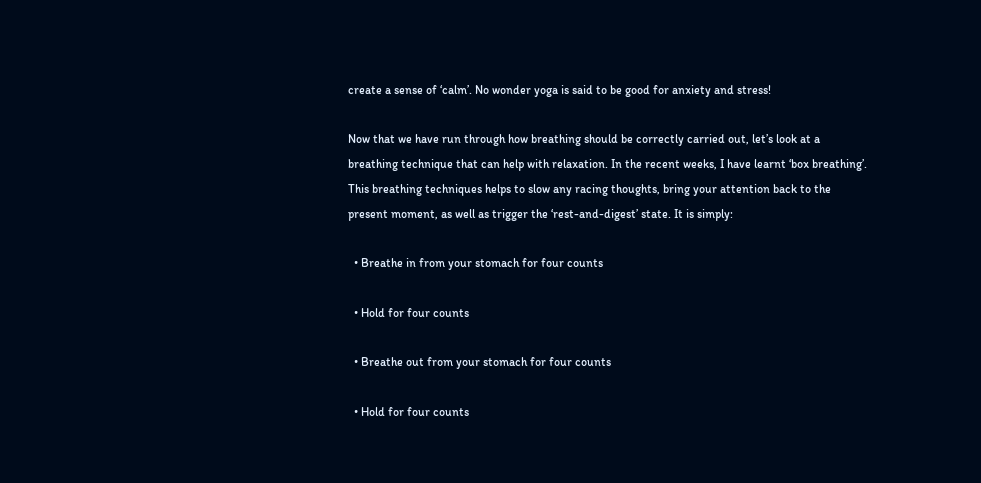create a sense of ‘calm’. No wonder yoga is said to be good for anxiety and stress!

Now that we have run through how breathing should be correctly carried out, let’s look at a breathing technique that can help with relaxation. In the recent weeks, I have learnt ‘box breathing’. This breathing techniques helps to slow any racing thoughts, bring your attention back to the present moment, as well as trigger the ‘rest-and-digest’ state. It is simply:

  • Breathe in from your stomach for four counts

  • Hold for four counts

  • Breathe out from your stomach for four counts

  • Hold for four counts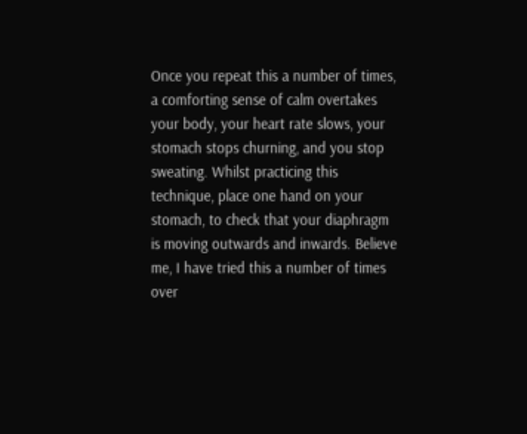Once you repeat this a number of times, a comforting sense of calm overtakes your body, your heart rate slows, your stomach stops churning, and you stop sweating. Whilst practicing this technique, place one hand on your stomach, to check that your diaphragm is moving outwards and inwards. Believe me, I have tried this a number of times over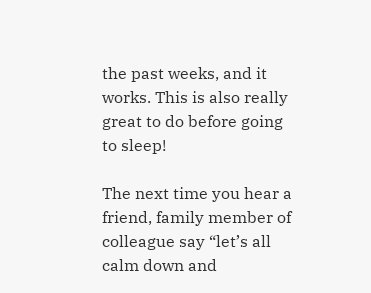the past weeks, and it works. This is also really great to do before going to sleep!

The next time you hear a friend, family member of colleague say “let’s all calm down and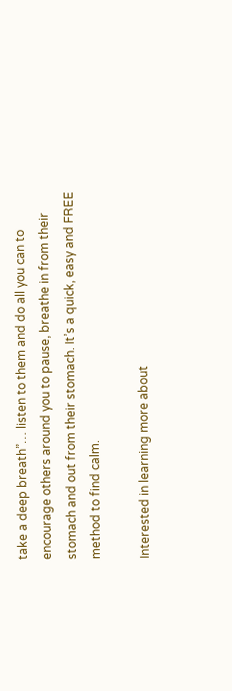take a deep breath”… listen to them and do all you can to encourage others around you to pause, breathe in from their stomach and out from their stomach. It’s a quick, easy and FREE method to find calm.

Interested in learning more about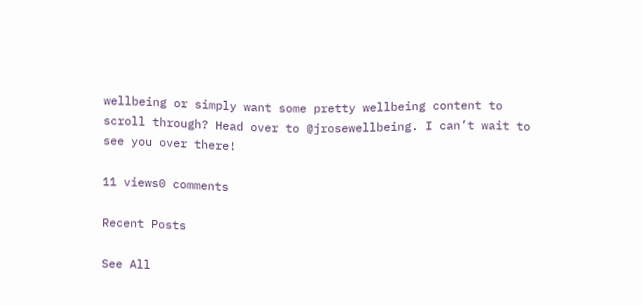wellbeing or simply want some pretty wellbeing content to scroll through? Head over to @jrosewellbeing. I can’t wait to see you over there!

11 views0 comments

Recent Posts

See All